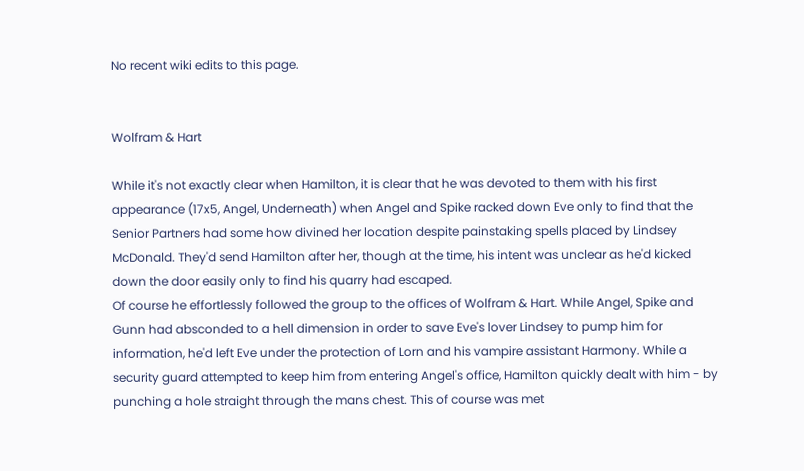No recent wiki edits to this page.


Wolfram & Hart

While it's not exactly clear when Hamilton, it is clear that he was devoted to them with his first appearance (17x5, Angel, Underneath) when Angel and Spike racked down Eve only to find that the Senior Partners had some how divined her location despite painstaking spells placed by Lindsey McDonald. They'd send Hamilton after her, though at the time, his intent was unclear as he'd kicked down the door easily only to find his quarry had escaped.
Of course he effortlessly followed the group to the offices of Wolfram & Hart. While Angel, Spike and Gunn had absconded to a hell dimension in order to save Eve's lover Lindsey to pump him for information, he'd left Eve under the protection of Lorn and his vampire assistant Harmony. While a security guard attempted to keep him from entering Angel's office, Hamilton quickly dealt with him - by punching a hole straight through the mans chest. This of course was met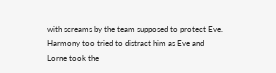with screams by the team supposed to protect Eve. Harmony too tried to distract him as Eve and Lorne took the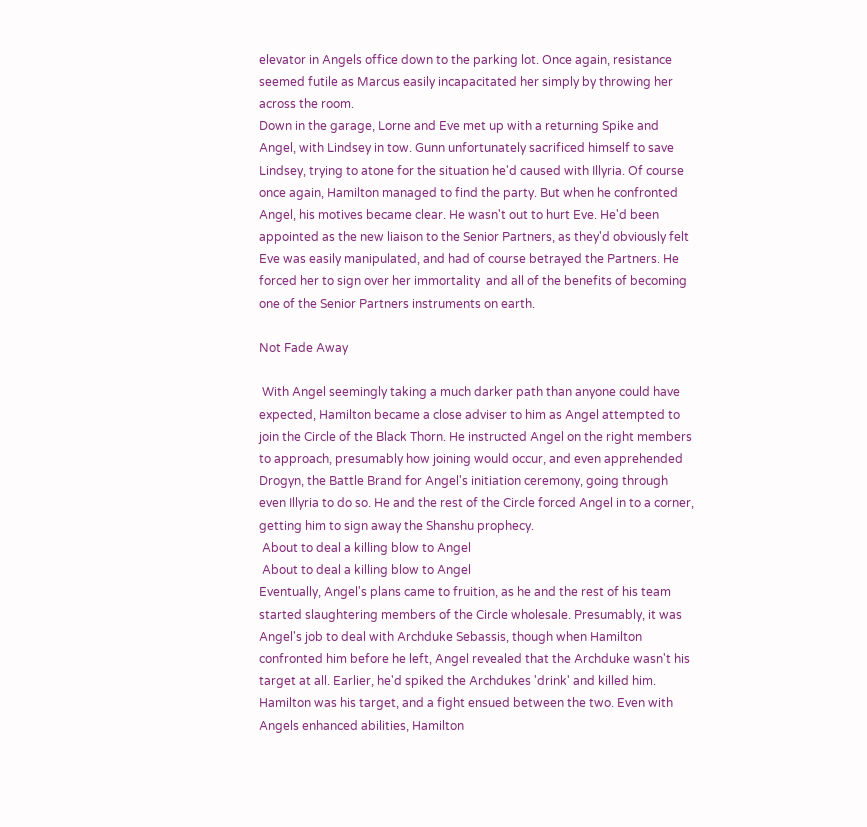elevator in Angels office down to the parking lot. Once again, resistance seemed futile as Marcus easily incapacitated her simply by throwing her across the room.
Down in the garage, Lorne and Eve met up with a returning Spike and Angel, with Lindsey in tow. Gunn unfortunately sacrificed himself to save Lindsey, trying to atone for the situation he'd caused with Illyria. Of course once again, Hamilton managed to find the party. But when he confronted Angel, his motives became clear. He wasn't out to hurt Eve. He'd been appointed as the new liaison to the Senior Partners, as they'd obviously felt Eve was easily manipulated, and had of course betrayed the Partners. He forced her to sign over her immortality  and all of the benefits of becoming one of the Senior Partners instruments on earth.

Not Fade Away

 With Angel seemingly taking a much darker path than anyone could have expected, Hamilton became a close adviser to him as Angel attempted to join the Circle of the Black Thorn. He instructed Angel on the right members to approach, presumably how joining would occur, and even apprehended Drogyn, the Battle Brand for Angel's initiation ceremony, going through even Illyria to do so. He and the rest of the Circle forced Angel in to a corner, getting him to sign away the Shanshu prophecy.
 About to deal a killing blow to Angel
 About to deal a killing blow to Angel
Eventually, Angel's plans came to fruition, as he and the rest of his team started slaughtering members of the Circle wholesale. Presumably, it was Angel's job to deal with Archduke Sebassis, though when Hamilton confronted him before he left, Angel revealed that the Archduke wasn't his target at all. Earlier, he'd spiked the Archdukes 'drink' and killed him. Hamilton was his target, and a fight ensued between the two. Even with Angels enhanced abilities, Hamilton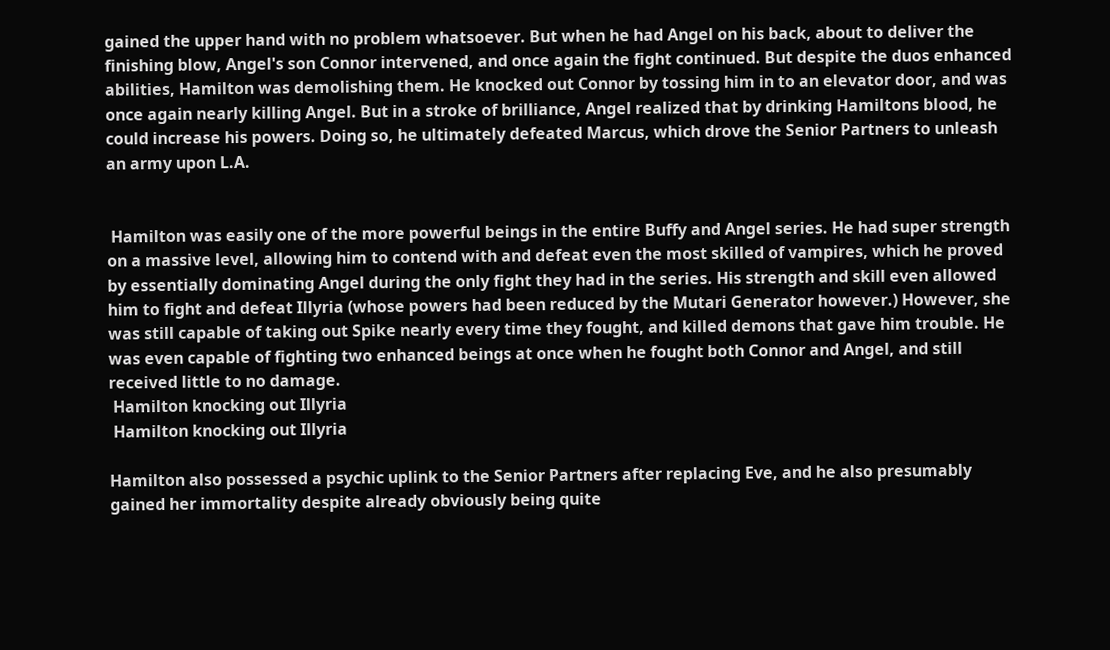gained the upper hand with no problem whatsoever. But when he had Angel on his back, about to deliver the finishing blow, Angel's son Connor intervened, and once again the fight continued. But despite the duos enhanced abilities, Hamilton was demolishing them. He knocked out Connor by tossing him in to an elevator door, and was once again nearly killing Angel. But in a stroke of brilliance, Angel realized that by drinking Hamiltons blood, he could increase his powers. Doing so, he ultimately defeated Marcus, which drove the Senior Partners to unleash an army upon L.A.


 Hamilton was easily one of the more powerful beings in the entire Buffy and Angel series. He had super strength on a massive level, allowing him to contend with and defeat even the most skilled of vampires, which he proved by essentially dominating Angel during the only fight they had in the series. His strength and skill even allowed him to fight and defeat Illyria (whose powers had been reduced by the Mutari Generator however.) However, she was still capable of taking out Spike nearly every time they fought, and killed demons that gave him trouble. He was even capable of fighting two enhanced beings at once when he fought both Connor and Angel, and still received little to no damage.
 Hamilton knocking out Illyria
 Hamilton knocking out Illyria

Hamilton also possessed a psychic uplink to the Senior Partners after replacing Eve, and he also presumably gained her immortality despite already obviously being quite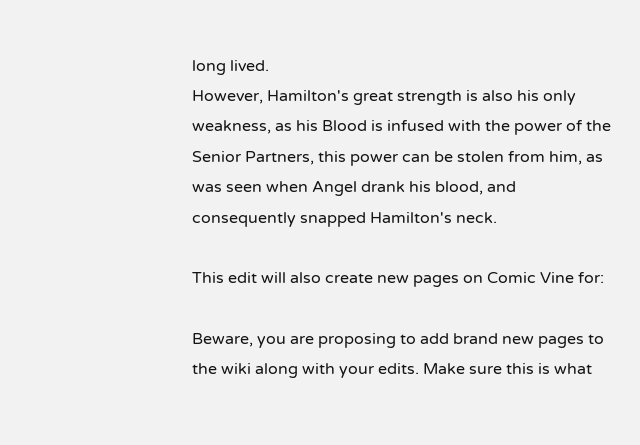long lived.
However, Hamilton's great strength is also his only weakness, as his Blood is infused with the power of the Senior Partners, this power can be stolen from him, as was seen when Angel drank his blood, and consequently snapped Hamilton's neck.

This edit will also create new pages on Comic Vine for:

Beware, you are proposing to add brand new pages to the wiki along with your edits. Make sure this is what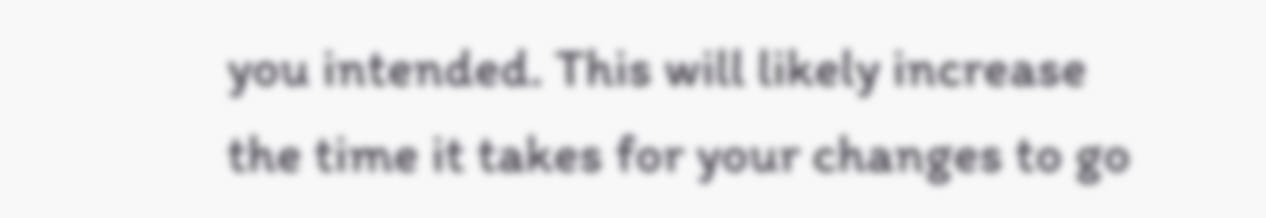you intended. This will likely increase the time it takes for your changes to go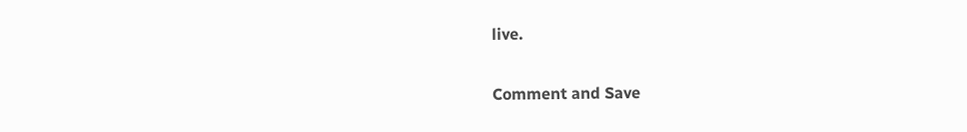live.

Comment and Save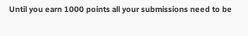Until you earn 1000 points all your submissions need to be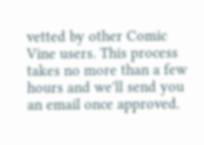vetted by other Comic Vine users. This process takes no more than a few hours and we'll send you an email once approved.